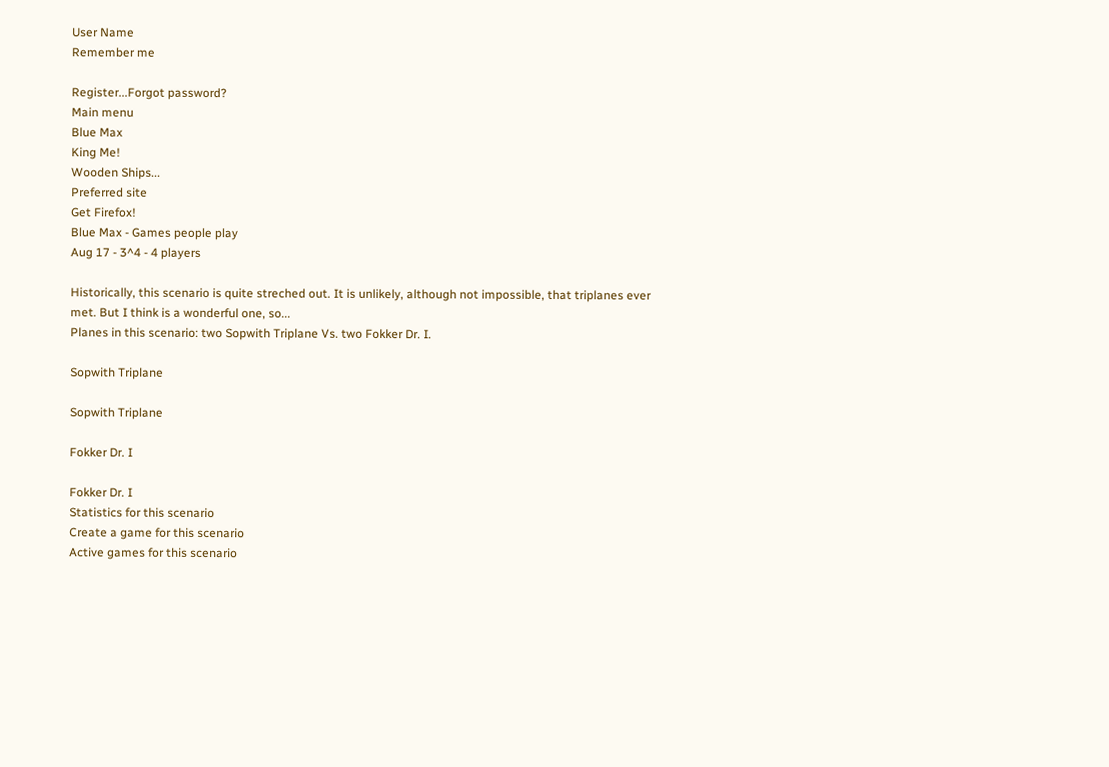User Name
Remember me

Register...Forgot password?
Main menu
Blue Max
King Me!
Wooden Ships...
Preferred site
Get Firefox!
Blue Max - Games people play
Aug 17 - 3^4 - 4 players

Historically, this scenario is quite streched out. It is unlikely, although not impossible, that triplanes ever met. But I think is a wonderful one, so...
Planes in this scenario: two Sopwith Triplane Vs. two Fokker Dr. I.

Sopwith Triplane

Sopwith Triplane

Fokker Dr. I

Fokker Dr. I
Statistics for this scenario
Create a game for this scenario
Active games for this scenario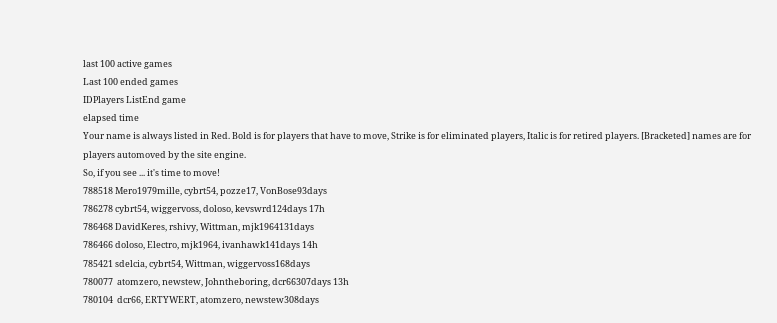last 100 active games
Last 100 ended games
IDPlayers ListEnd game
elapsed time
Your name is always listed in Red. Bold is for players that have to move, Strike is for eliminated players, Italic is for retired players. [Bracketed] names are for players automoved by the site engine.
So, if you see ... it's time to move!
788518 Mero1979mille, cybrt54, pozze17, VonBose93days
786278 cybrt54, wiggervoss, doloso, kevswrd124days 17h
786468 DavidKeres, rshivy, Wittman, mjk1964131days
786466 doloso, Electro, mjk1964, ivanhawk141days 14h
785421 sdelcia, cybrt54, Wittman, wiggervoss168days
780077  atomzero, newstew, Johntheboring, dcr66307days 13h
780104  dcr66, ERTYWERT, atomzero, newstew308days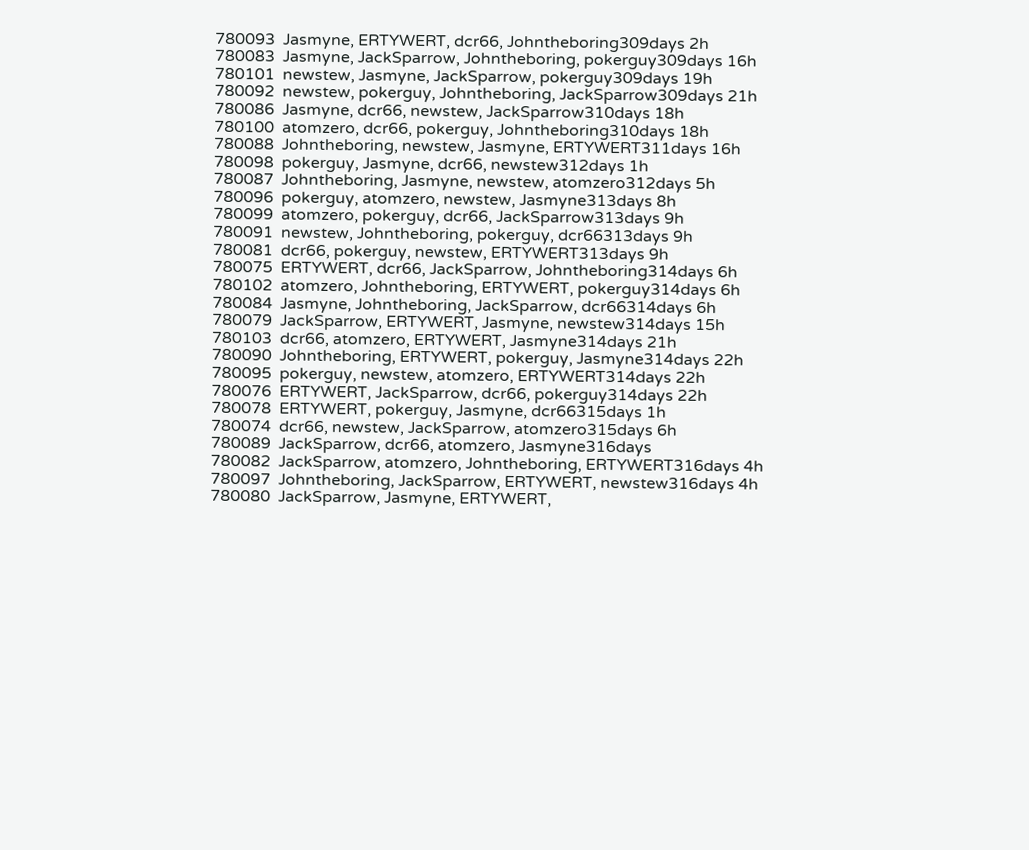780093  Jasmyne, ERTYWERT, dcr66, Johntheboring309days 2h
780083  Jasmyne, JackSparrow, Johntheboring, pokerguy309days 16h
780101  newstew, Jasmyne, JackSparrow, pokerguy309days 19h
780092  newstew, pokerguy, Johntheboring, JackSparrow309days 21h
780086  Jasmyne, dcr66, newstew, JackSparrow310days 18h
780100  atomzero, dcr66, pokerguy, Johntheboring310days 18h
780088  Johntheboring, newstew, Jasmyne, ERTYWERT311days 16h
780098  pokerguy, Jasmyne, dcr66, newstew312days 1h
780087  Johntheboring, Jasmyne, newstew, atomzero312days 5h
780096  pokerguy, atomzero, newstew, Jasmyne313days 8h
780099  atomzero, pokerguy, dcr66, JackSparrow313days 9h
780091  newstew, Johntheboring, pokerguy, dcr66313days 9h
780081  dcr66, pokerguy, newstew, ERTYWERT313days 9h
780075  ERTYWERT, dcr66, JackSparrow, Johntheboring314days 6h
780102  atomzero, Johntheboring, ERTYWERT, pokerguy314days 6h
780084  Jasmyne, Johntheboring, JackSparrow, dcr66314days 6h
780079  JackSparrow, ERTYWERT, Jasmyne, newstew314days 15h
780103  dcr66, atomzero, ERTYWERT, Jasmyne314days 21h
780090  Johntheboring, ERTYWERT, pokerguy, Jasmyne314days 22h
780095  pokerguy, newstew, atomzero, ERTYWERT314days 22h
780076  ERTYWERT, JackSparrow, dcr66, pokerguy314days 22h
780078  ERTYWERT, pokerguy, Jasmyne, dcr66315days 1h
780074  dcr66, newstew, JackSparrow, atomzero315days 6h
780089  JackSparrow, dcr66, atomzero, Jasmyne316days
780082  JackSparrow, atomzero, Johntheboring, ERTYWERT316days 4h
780097  Johntheboring, JackSparrow, ERTYWERT, newstew316days 4h
780080  JackSparrow, Jasmyne, ERTYWERT,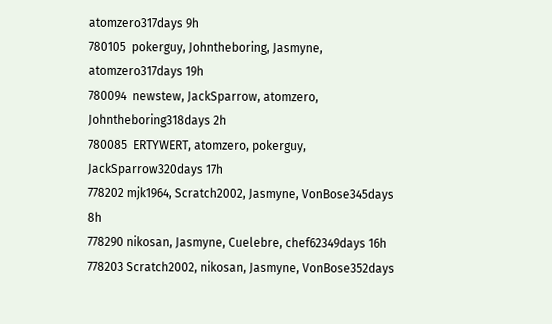atomzero317days 9h
780105  pokerguy, Johntheboring, Jasmyne, atomzero317days 19h
780094  newstew, JackSparrow, atomzero, Johntheboring318days 2h
780085  ERTYWERT, atomzero, pokerguy, JackSparrow320days 17h
778202 mjk1964, Scratch2002, Jasmyne, VonBose345days 8h
778290 nikosan, Jasmyne, Cuelebre, chef62349days 16h
778203 Scratch2002, nikosan, Jasmyne, VonBose352days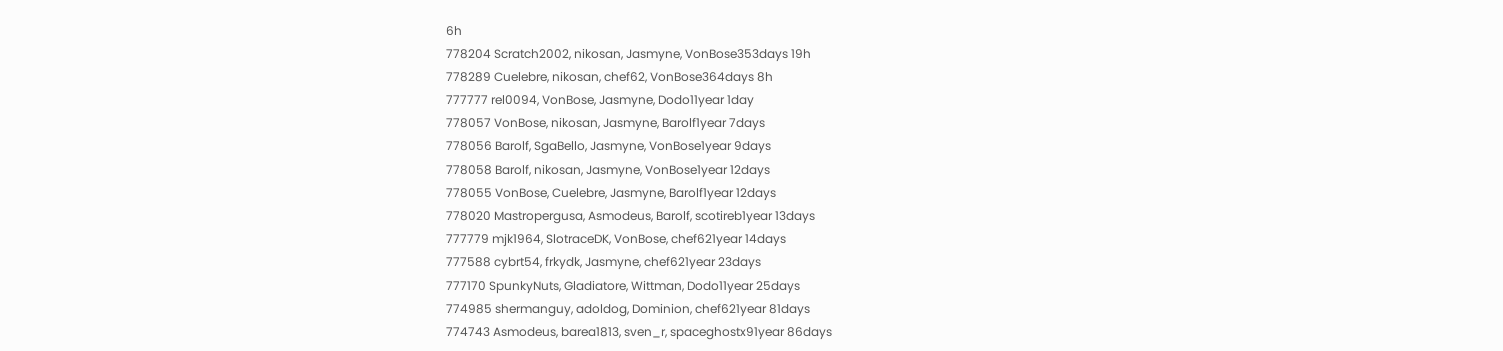6h
778204 Scratch2002, nikosan, Jasmyne, VonBose353days 19h
778289 Cuelebre, nikosan, chef62, VonBose364days 8h
777777 rel0094, VonBose, Jasmyne, Dodo11year 1day
778057 VonBose, nikosan, Jasmyne, Barolf1year 7days
778056 Barolf, SgaBello, Jasmyne, VonBose1year 9days
778058 Barolf, nikosan, Jasmyne, VonBose1year 12days
778055 VonBose, Cuelebre, Jasmyne, Barolf1year 12days
778020 Mastropergusa, Asmodeus, Barolf, scotireb1year 13days
777779 mjk1964, SlotraceDK, VonBose, chef621year 14days
777588 cybrt54, frkydk, Jasmyne, chef621year 23days
777170 SpunkyNuts, Gladiatore, Wittman, Dodo11year 25days
774985 shermanguy, adoldog, Dominion, chef621year 81days
774743 Asmodeus, barea1813, sven_r, spaceghostx91year 86days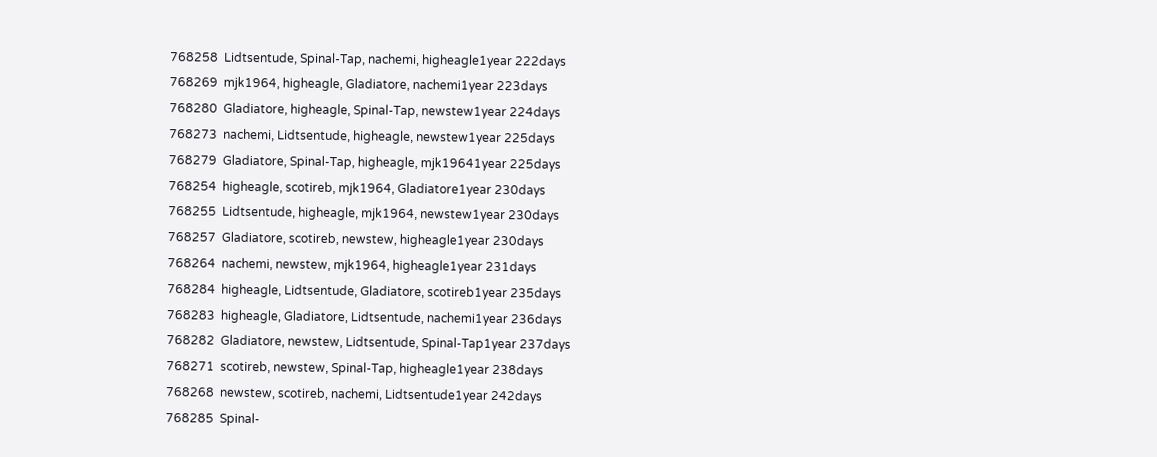768258  Lidtsentude, Spinal-Tap, nachemi, higheagle1year 222days
768269  mjk1964, higheagle, Gladiatore, nachemi1year 223days
768280  Gladiatore, higheagle, Spinal-Tap, newstew1year 224days
768273  nachemi, Lidtsentude, higheagle, newstew1year 225days
768279  Gladiatore, Spinal-Tap, higheagle, mjk19641year 225days
768254  higheagle, scotireb, mjk1964, Gladiatore1year 230days
768255  Lidtsentude, higheagle, mjk1964, newstew1year 230days
768257  Gladiatore, scotireb, newstew, higheagle1year 230days
768264  nachemi, newstew, mjk1964, higheagle1year 231days
768284  higheagle, Lidtsentude, Gladiatore, scotireb1year 235days
768283  higheagle, Gladiatore, Lidtsentude, nachemi1year 236days
768282  Gladiatore, newstew, Lidtsentude, Spinal-Tap1year 237days
768271  scotireb, newstew, Spinal-Tap, higheagle1year 238days
768268  newstew, scotireb, nachemi, Lidtsentude1year 242days
768285  Spinal-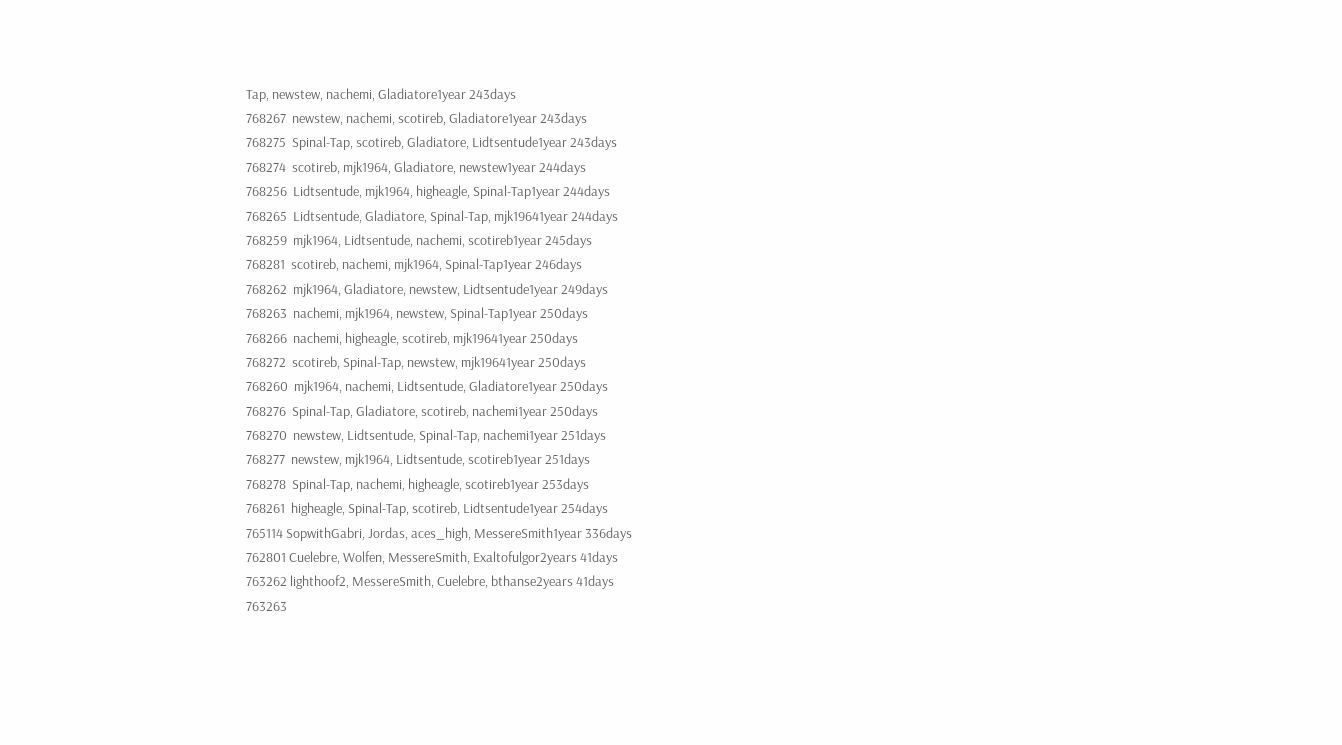Tap, newstew, nachemi, Gladiatore1year 243days
768267  newstew, nachemi, scotireb, Gladiatore1year 243days
768275  Spinal-Tap, scotireb, Gladiatore, Lidtsentude1year 243days
768274  scotireb, mjk1964, Gladiatore, newstew1year 244days
768256  Lidtsentude, mjk1964, higheagle, Spinal-Tap1year 244days
768265  Lidtsentude, Gladiatore, Spinal-Tap, mjk19641year 244days
768259  mjk1964, Lidtsentude, nachemi, scotireb1year 245days
768281  scotireb, nachemi, mjk1964, Spinal-Tap1year 246days
768262  mjk1964, Gladiatore, newstew, Lidtsentude1year 249days
768263  nachemi, mjk1964, newstew, Spinal-Tap1year 250days
768266  nachemi, higheagle, scotireb, mjk19641year 250days
768272  scotireb, Spinal-Tap, newstew, mjk19641year 250days
768260  mjk1964, nachemi, Lidtsentude, Gladiatore1year 250days
768276  Spinal-Tap, Gladiatore, scotireb, nachemi1year 250days
768270  newstew, Lidtsentude, Spinal-Tap, nachemi1year 251days
768277  newstew, mjk1964, Lidtsentude, scotireb1year 251days
768278  Spinal-Tap, nachemi, higheagle, scotireb1year 253days
768261  higheagle, Spinal-Tap, scotireb, Lidtsentude1year 254days
765114 SopwithGabri, Jordas, aces_high, MessereSmith1year 336days
762801 Cuelebre, Wolfen, MessereSmith, Exaltofulgor2years 41days
763262 lighthoof2, MessereSmith, Cuelebre, bthanse2years 41days
763263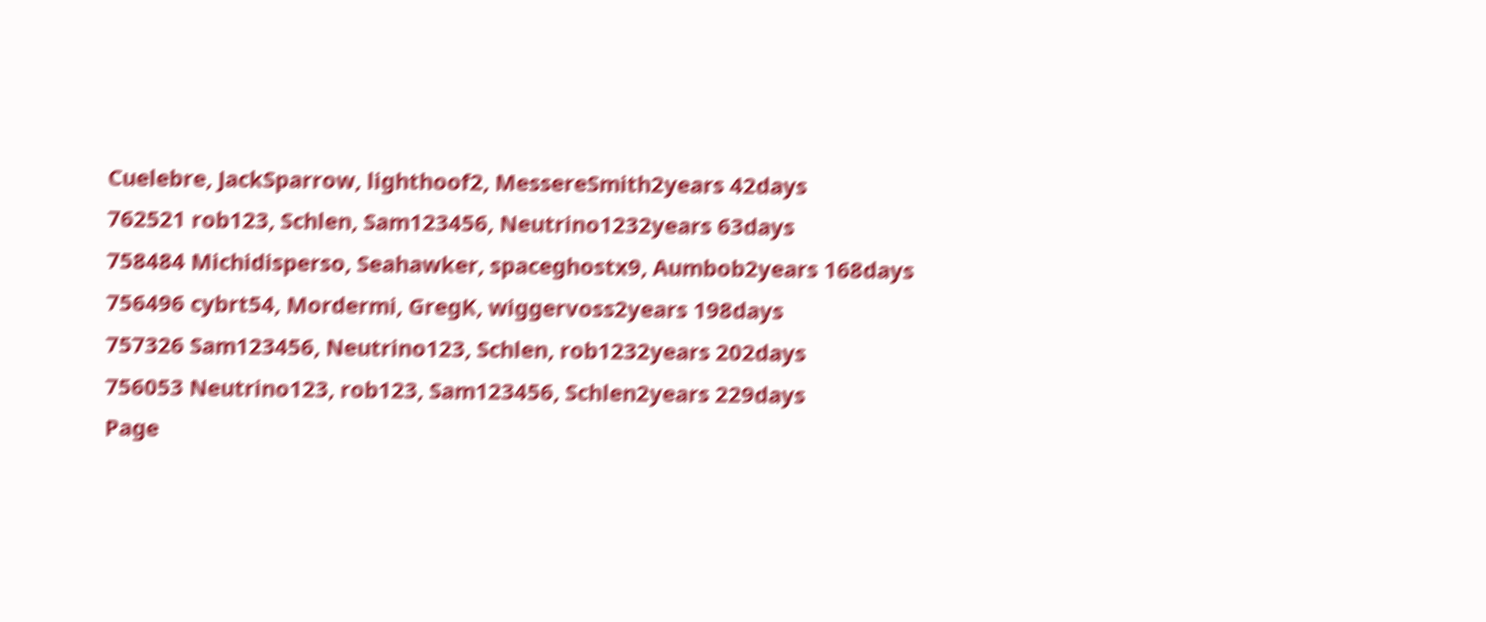Cuelebre, JackSparrow, lighthoof2, MessereSmith2years 42days
762521 rob123, Schlen, Sam123456, Neutrino1232years 63days
758484 Michidisperso, Seahawker, spaceghostx9, Aumbob2years 168days
756496 cybrt54, Mordermi, GregK, wiggervoss2years 198days
757326 Sam123456, Neutrino123, Schlen, rob1232years 202days
756053 Neutrino123, rob123, Sam123456, Schlen2years 229days
Page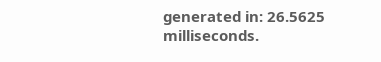generated in: 26.5625 milliseconds.